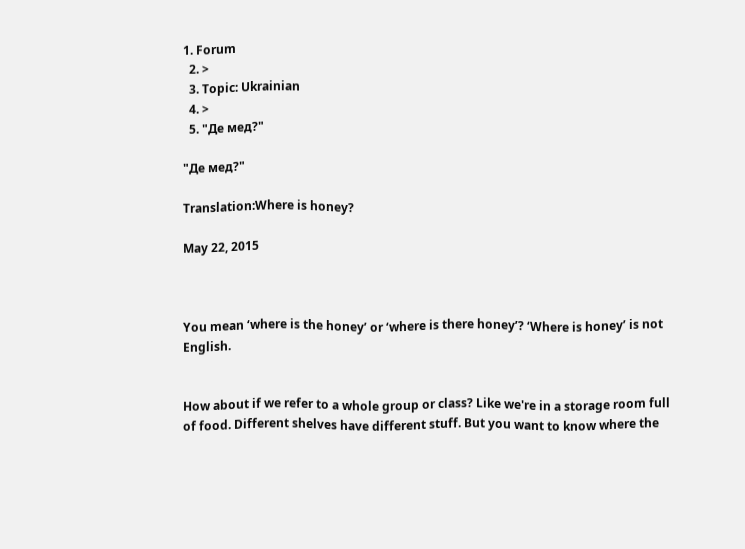1. Forum
  2. >
  3. Topic: Ukrainian
  4. >
  5. "Де мед?"

"Де мед?"

Translation:Where is honey?

May 22, 2015



You mean ‘where is the honey’ or ‘where is there honey’? ‘Where is honey’ is not English.


How about if we refer to a whole group or class? Like we're in a storage room full of food. Different shelves have different stuff. But you want to know where the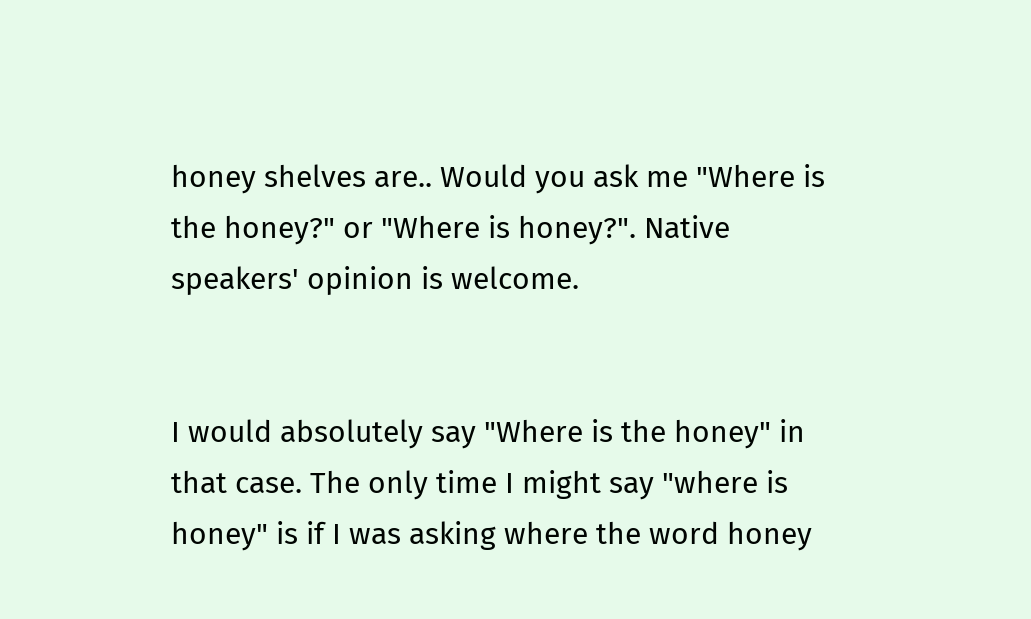honey shelves are.. Would you ask me "Where is the honey?" or "Where is honey?". Native speakers' opinion is welcome.


I would absolutely say "Where is the honey" in that case. The only time I might say "where is honey" is if I was asking where the word honey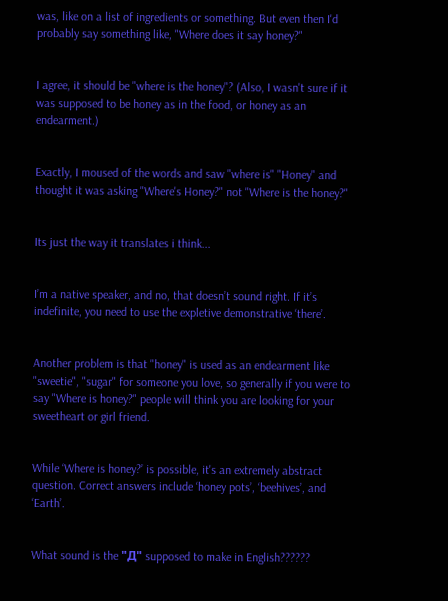was, like on a list of ingredients or something. But even then I'd probably say something like, "Where does it say honey?"


I agree, it should be "where is the honey"? (Also, I wasn't sure if it was supposed to be honey as in the food, or honey as an endearment.)


Exactly, I moused of the words and saw "where is" "Honey" and thought it was asking "Where's Honey?" not "Where is the honey?"


Its just the way it translates i think...


I’m a native speaker, and no, that doesn’t sound right. If it’s indefinite, you need to use the expletive demonstrative ‘there’.


Another problem is that "honey" is used as an endearment like "sweetie", "sugar" for someone you love, so generally if you were to say "Where is honey?" people will think you are looking for your sweetheart or girl friend.


While ‘Where is honey?’ is possible, it's an extremely abstract question. Correct answers include ‘honey pots’, ‘beehives’, and ‘Earth’.


What sound is the "Д" supposed to make in English??????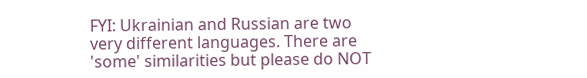FYI: Ukrainian and Russian are two very different languages. There are 'some' similarities but please do NOT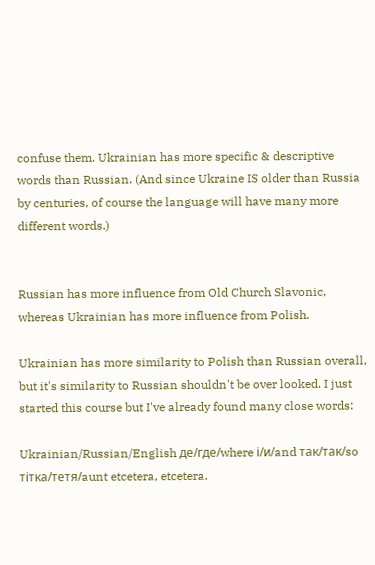confuse them. Ukrainian has more specific & descriptive words than Russian. (And since Ukraine IS older than Russia by centuries, of course the language will have many more different words.)


Russian has more influence from Old Church Slavonic, whereas Ukrainian has more influence from Polish.

Ukrainian has more similarity to Polish than Russian overall, but it's similarity to Russian shouldn't be over looked. I just started this course but I've already found many close words:

Ukrainian/Russian/English де/где/where і/и/and так/так/so тітка/тетя/aunt etcetera, etcetera.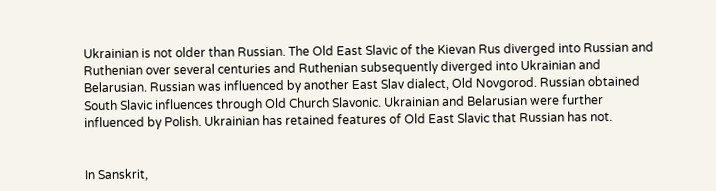Ukrainian is not older than Russian. The Old East Slavic of the Kievan Rus diverged into Russian and Ruthenian over several centuries and Ruthenian subsequently diverged into Ukrainian and Belarusian. Russian was influenced by another East Slav dialect, Old Novgorod. Russian obtained South Slavic influences through Old Church Slavonic. Ukrainian and Belarusian were further influenced by Polish. Ukrainian has retained features of Old East Slavic that Russian has not.


In Sanskrit,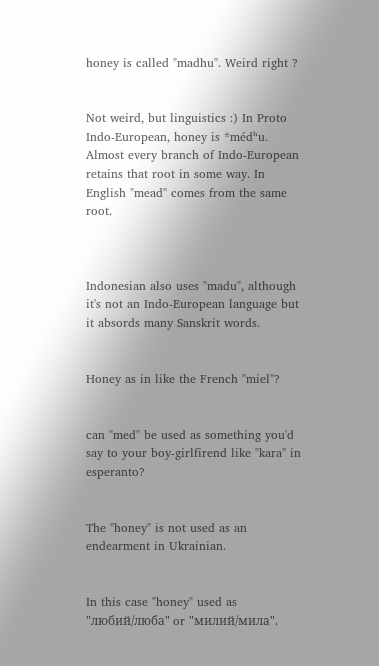honey is called "madhu". Weird right ?


Not weird, but linguistics :) In Proto Indo-European, honey is *médʰu. Almost every branch of Indo-European retains that root in some way. In English "mead" comes from the same root.



Indonesian also uses "madu", although it's not an Indo-European language but it absords many Sanskrit words.


Honey as in like the French "miel"?


can "med" be used as something you'd say to your boy-girlfirend like "kara" in esperanto?


The "honey" is not used as an endearment in Ukrainian.


In this case "honey" used as "любий/люба" or "милий/мила".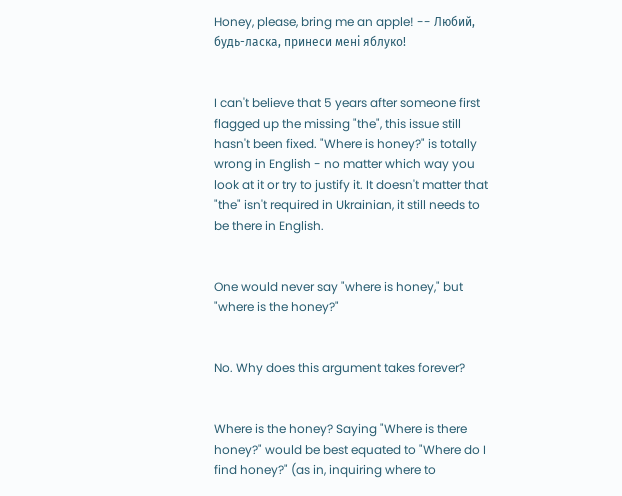Honey, please, bring me an apple! -- Любий, будь-ласка, принеси мені яблуко!


I can't believe that 5 years after someone first flagged up the missing "the", this issue still hasn't been fixed. "Where is honey?" is totally wrong in English - no matter which way you look at it or try to justify it. It doesn't matter that "the" isn't required in Ukrainian, it still needs to be there in English.


One would never say "where is honey," but "where is the honey?"


No. Why does this argument takes forever?


Where is the honey? Saying "Where is there honey?" would be best equated to "Where do I find honey?" (as in, inquiring where to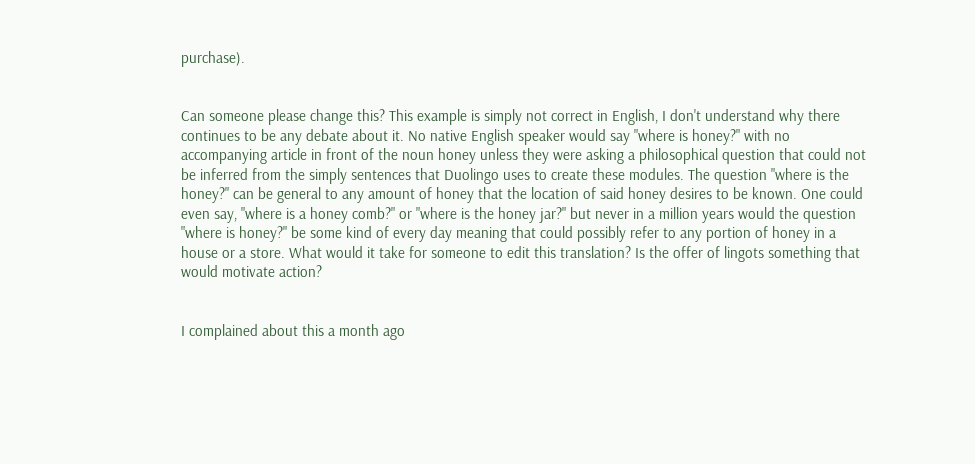purchase).


Can someone please change this? This example is simply not correct in English, I don't understand why there continues to be any debate about it. No native English speaker would say "where is honey?" with no accompanying article in front of the noun honey unless they were asking a philosophical question that could not be inferred from the simply sentences that Duolingo uses to create these modules. The question "where is the honey?" can be general to any amount of honey that the location of said honey desires to be known. One could even say, "where is a honey comb?" or "where is the honey jar?" but never in a million years would the question "where is honey?" be some kind of every day meaning that could possibly refer to any portion of honey in a house or a store. What would it take for someone to edit this translation? Is the offer of lingots something that would motivate action?


I complained about this a month ago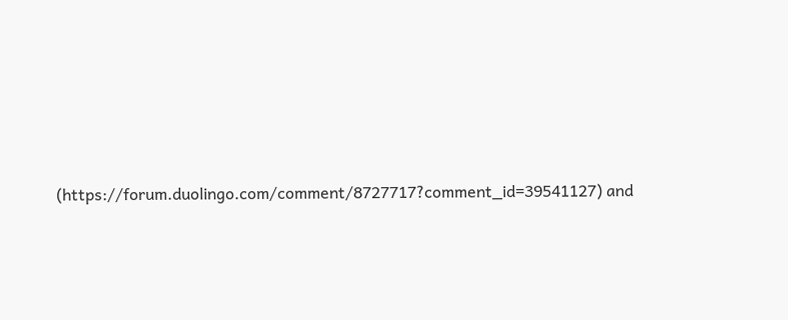(https://forum.duolingo.com/comment/8727717?comment_id=39541127) and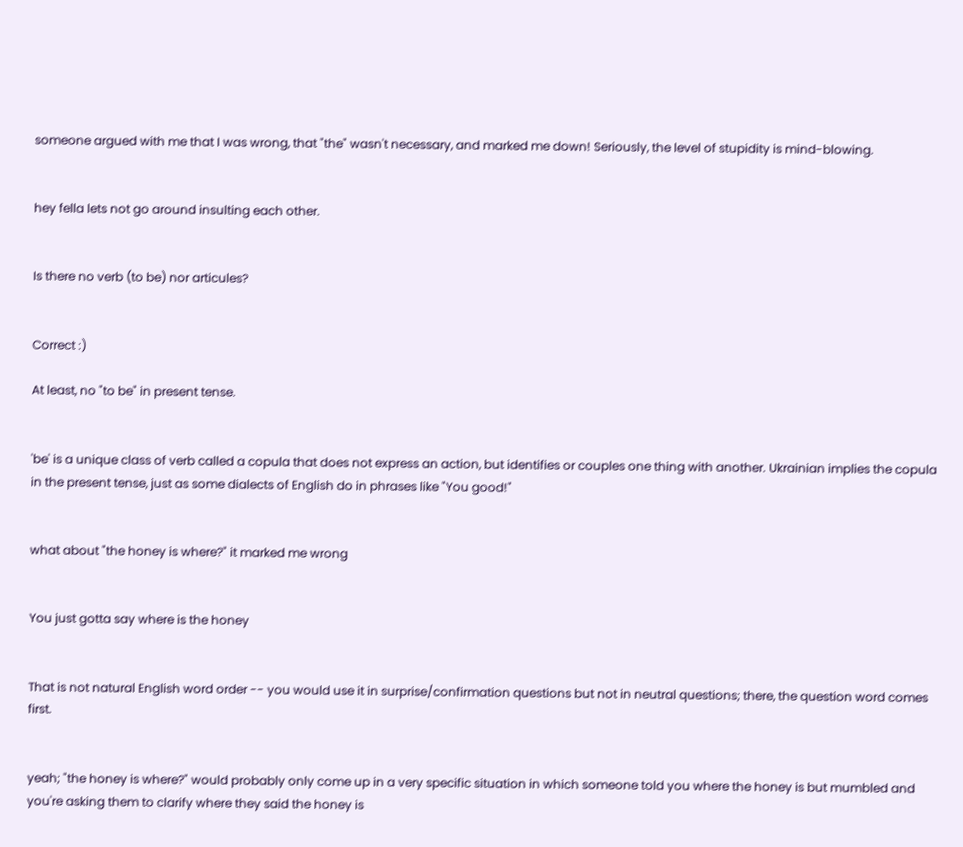someone argued with me that I was wrong, that "the" wasn't necessary, and marked me down! Seriously, the level of stupidity is mind-blowing.


hey fella lets not go around insulting each other.


Is there no verb (to be) nor articules?


Correct :)

At least, no "to be" in present tense.


'be' is a unique class of verb called a copula that does not express an action, but identifies or couples one thing with another. Ukrainian implies the copula in the present tense, just as some dialects of English do in phrases like "You good!"


what about "the honey is where?" it marked me wrong


You just gotta say where is the honey


That is not natural English word order -- you would use it in surprise/confirmation questions but not in neutral questions; there, the question word comes first.


yeah; "the honey is where?" would probably only come up in a very specific situation in which someone told you where the honey is but mumbled and you're asking them to clarify where they said the honey is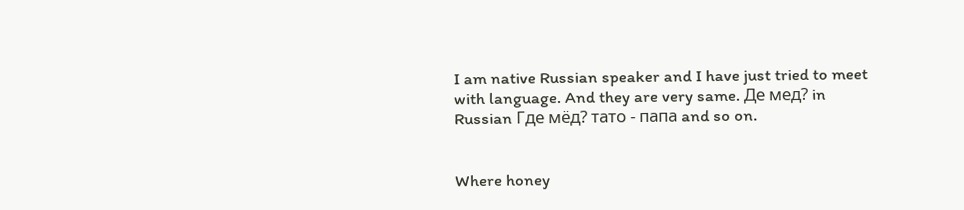I am native Russian speaker and I have just tried to meet with language. And they are very same. Де мед? in Russian Где мёд? тато - папа and so on.


Where honey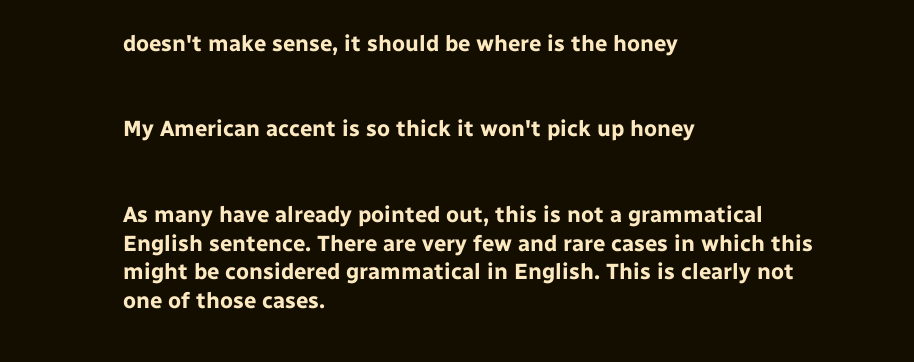doesn't make sense, it should be where is the honey


My American accent is so thick it won't pick up honey


As many have already pointed out, this is not a grammatical English sentence. There are very few and rare cases in which this might be considered grammatical in English. This is clearly not one of those cases.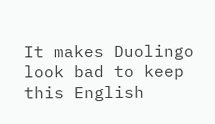It makes Duolingo look bad to keep this English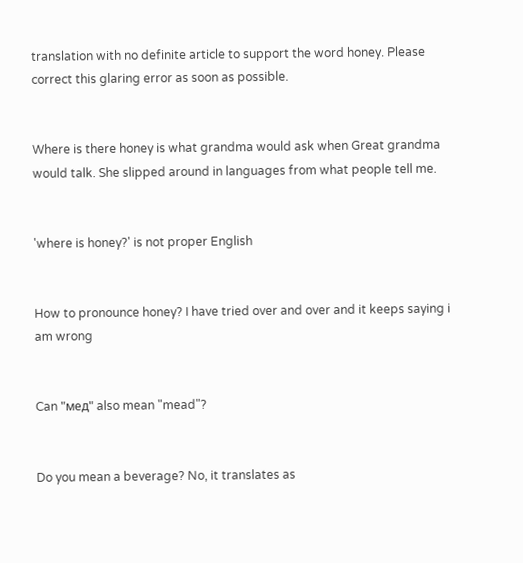translation with no definite article to support the word honey. Please correct this glaring error as soon as possible.


Where is there honey is what grandma would ask when Great grandma would talk. She slipped around in languages from what people tell me.


'where is honey?' is not proper English


How to pronounce honey? I have tried over and over and it keeps saying i am wrong


Can "мед" also mean "mead"?


Do you mean a beverage? No, it translates as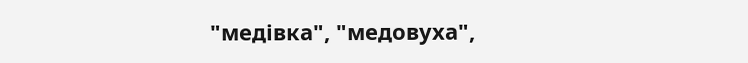"медівка", "медовуха",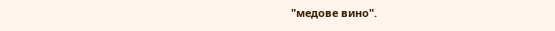"медове вино".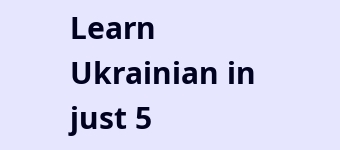Learn Ukrainian in just 5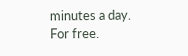minutes a day. For free.